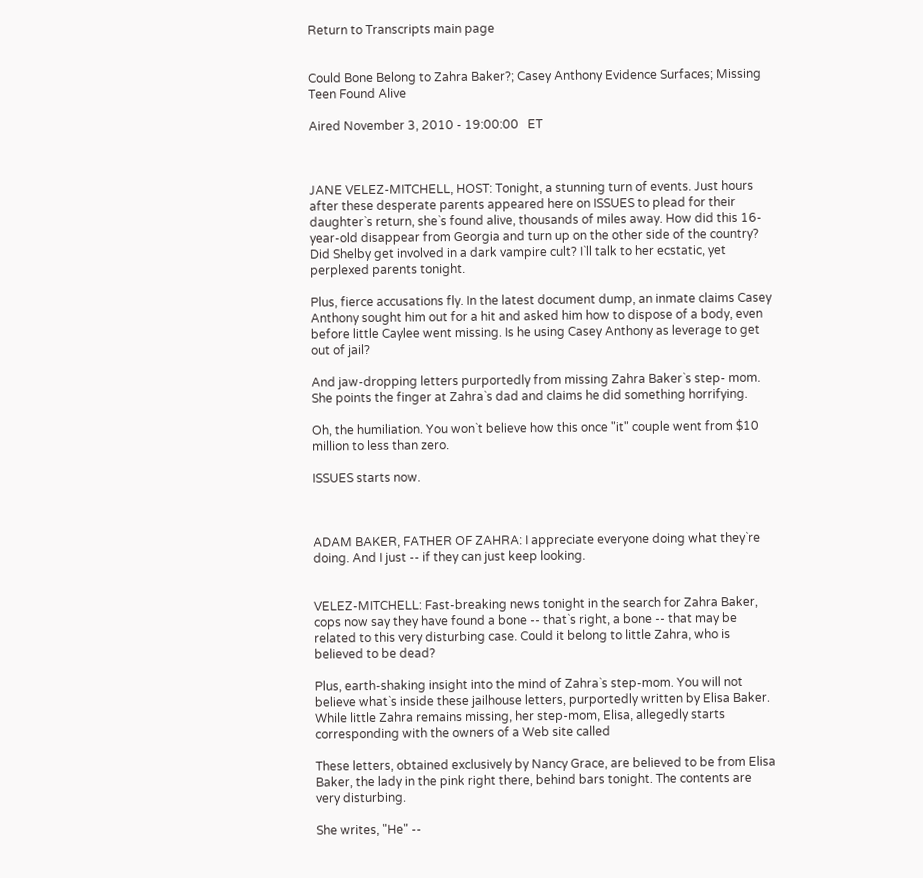Return to Transcripts main page


Could Bone Belong to Zahra Baker?; Casey Anthony Evidence Surfaces; Missing Teen Found Alive

Aired November 3, 2010 - 19:00:00   ET



JANE VELEZ-MITCHELL, HOST: Tonight, a stunning turn of events. Just hours after these desperate parents appeared here on ISSUES to plead for their daughter`s return, she`s found alive, thousands of miles away. How did this 16-year-old disappear from Georgia and turn up on the other side of the country? Did Shelby get involved in a dark vampire cult? I`ll talk to her ecstatic, yet perplexed parents tonight.

Plus, fierce accusations fly. In the latest document dump, an inmate claims Casey Anthony sought him out for a hit and asked him how to dispose of a body, even before little Caylee went missing. Is he using Casey Anthony as leverage to get out of jail?

And jaw-dropping letters purportedly from missing Zahra Baker`s step- mom. She points the finger at Zahra`s dad and claims he did something horrifying.

Oh, the humiliation. You won`t believe how this once "it" couple went from $10 million to less than zero.

ISSUES starts now.



ADAM BAKER, FATHER OF ZAHRA: I appreciate everyone doing what they`re doing. And I just -- if they can just keep looking.


VELEZ-MITCHELL: Fast-breaking news tonight in the search for Zahra Baker, cops now say they have found a bone -- that`s right, a bone -- that may be related to this very disturbing case. Could it belong to little Zahra, who is believed to be dead?

Plus, earth-shaking insight into the mind of Zahra`s step-mom. You will not believe what`s inside these jailhouse letters, purportedly written by Elisa Baker. While little Zahra remains missing, her step-mom, Elisa, allegedly starts corresponding with the owners of a Web site called

These letters, obtained exclusively by Nancy Grace, are believed to be from Elisa Baker, the lady in the pink right there, behind bars tonight. The contents are very disturbing.

She writes, "He" --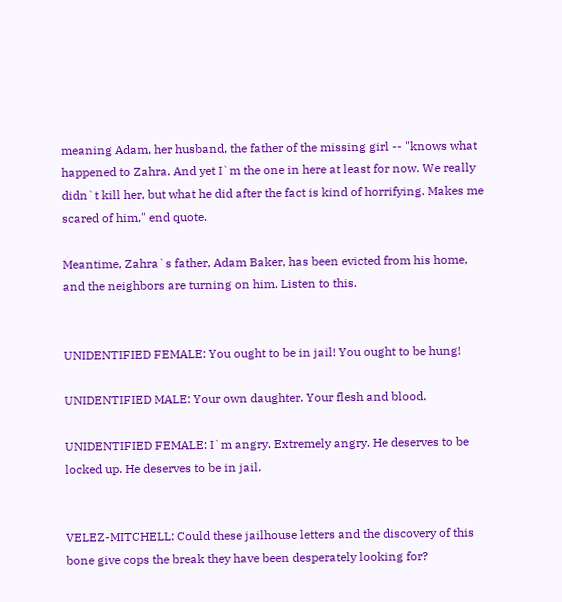meaning Adam, her husband, the father of the missing girl -- "knows what happened to Zahra. And yet I`m the one in here at least for now. We really didn`t kill her, but what he did after the fact is kind of horrifying. Makes me scared of him," end quote.

Meantime, Zahra`s father, Adam Baker, has been evicted from his home, and the neighbors are turning on him. Listen to this.


UNIDENTIFIED FEMALE: You ought to be in jail! You ought to be hung!

UNIDENTIFIED MALE: Your own daughter. Your flesh and blood.

UNIDENTIFIED FEMALE: I`m angry. Extremely angry. He deserves to be locked up. He deserves to be in jail.


VELEZ-MITCHELL: Could these jailhouse letters and the discovery of this bone give cops the break they have been desperately looking for?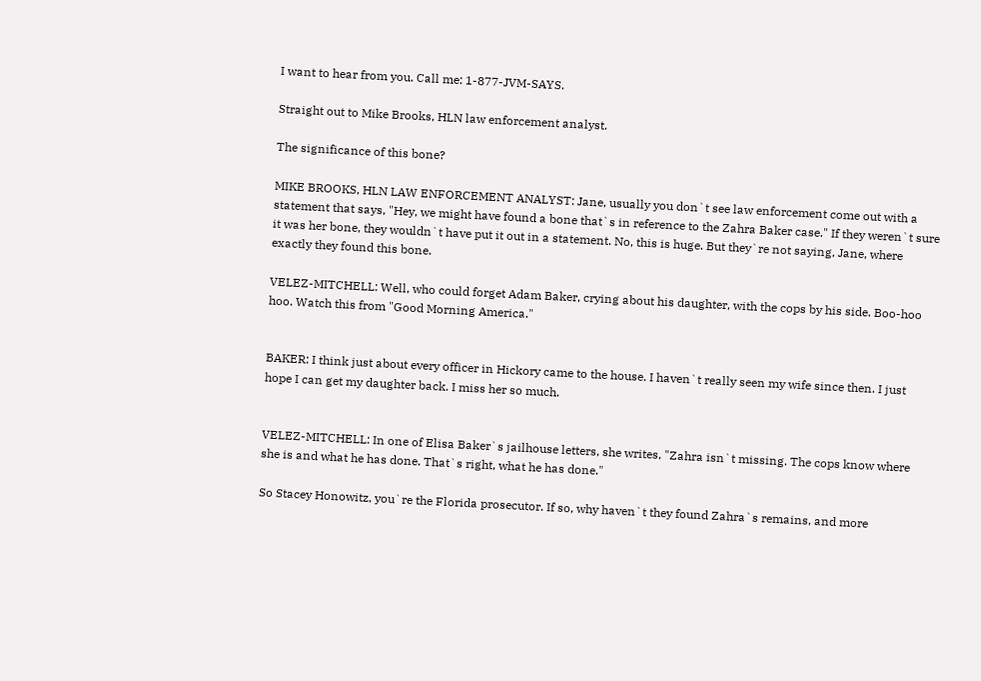I want to hear from you. Call me: 1-877-JVM-SAYS.

Straight out to Mike Brooks, HLN law enforcement analyst.

The significance of this bone?

MIKE BROOKS, HLN LAW ENFORCEMENT ANALYST: Jane, usually you don`t see law enforcement come out with a statement that says, "Hey, we might have found a bone that`s in reference to the Zahra Baker case." If they weren`t sure it was her bone, they wouldn`t have put it out in a statement. No, this is huge. But they`re not saying, Jane, where exactly they found this bone.

VELEZ-MITCHELL: Well, who could forget Adam Baker, crying about his daughter, with the cops by his side. Boo-hoo hoo. Watch this from "Good Morning America."


BAKER: I think just about every officer in Hickory came to the house. I haven`t really seen my wife since then. I just hope I can get my daughter back. I miss her so much.


VELEZ-MITCHELL: In one of Elisa Baker`s jailhouse letters, she writes, "Zahra isn`t missing. The cops know where she is and what he has done. That`s right, what he has done."

So Stacey Honowitz, you`re the Florida prosecutor. If so, why haven`t they found Zahra`s remains, and more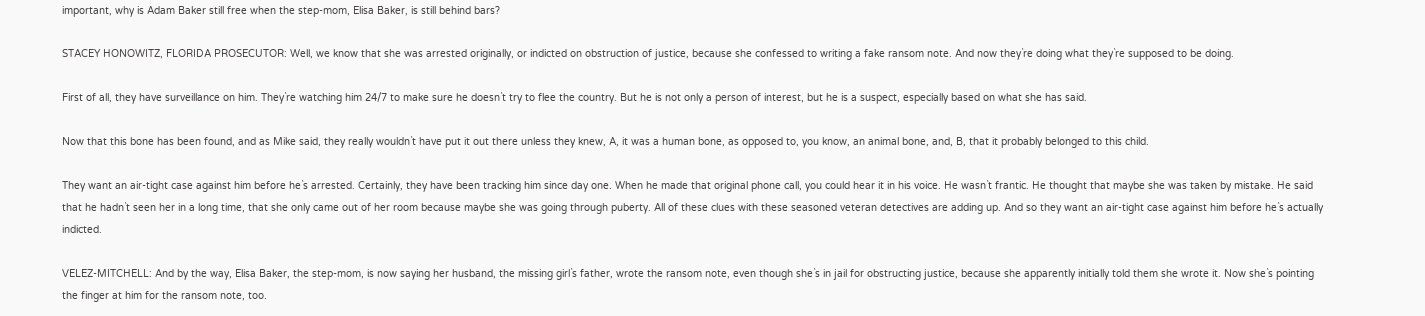important, why is Adam Baker still free when the step-mom, Elisa Baker, is still behind bars?

STACEY HONOWITZ, FLORIDA PROSECUTOR: Well, we know that she was arrested originally, or indicted on obstruction of justice, because she confessed to writing a fake ransom note. And now they`re doing what they`re supposed to be doing.

First of all, they have surveillance on him. They`re watching him 24/7 to make sure he doesn`t try to flee the country. But he is not only a person of interest, but he is a suspect, especially based on what she has said.

Now that this bone has been found, and as Mike said, they really wouldn`t have put it out there unless they knew, A, it was a human bone, as opposed to, you know, an animal bone, and, B, that it probably belonged to this child.

They want an air-tight case against him before he`s arrested. Certainly, they have been tracking him since day one. When he made that original phone call, you could hear it in his voice. He wasn`t frantic. He thought that maybe she was taken by mistake. He said that he hadn`t seen her in a long time, that she only came out of her room because maybe she was going through puberty. All of these clues with these seasoned veteran detectives are adding up. And so they want an air-tight case against him before he`s actually indicted.

VELEZ-MITCHELL: And by the way, Elisa Baker, the step-mom, is now saying her husband, the missing girl`s father, wrote the ransom note, even though she`s in jail for obstructing justice, because she apparently initially told them she wrote it. Now she`s pointing the finger at him for the ransom note, too.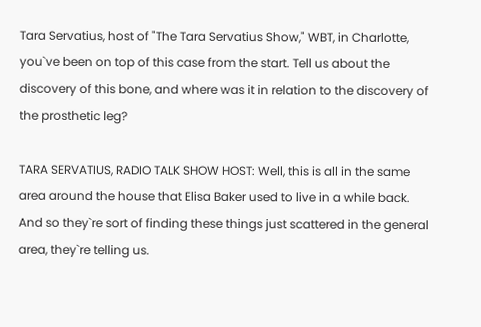Tara Servatius, host of "The Tara Servatius Show," WBT, in Charlotte, you`ve been on top of this case from the start. Tell us about the discovery of this bone, and where was it in relation to the discovery of the prosthetic leg?

TARA SERVATIUS, RADIO TALK SHOW HOST: Well, this is all in the same area around the house that Elisa Baker used to live in a while back. And so they`re sort of finding these things just scattered in the general area, they`re telling us.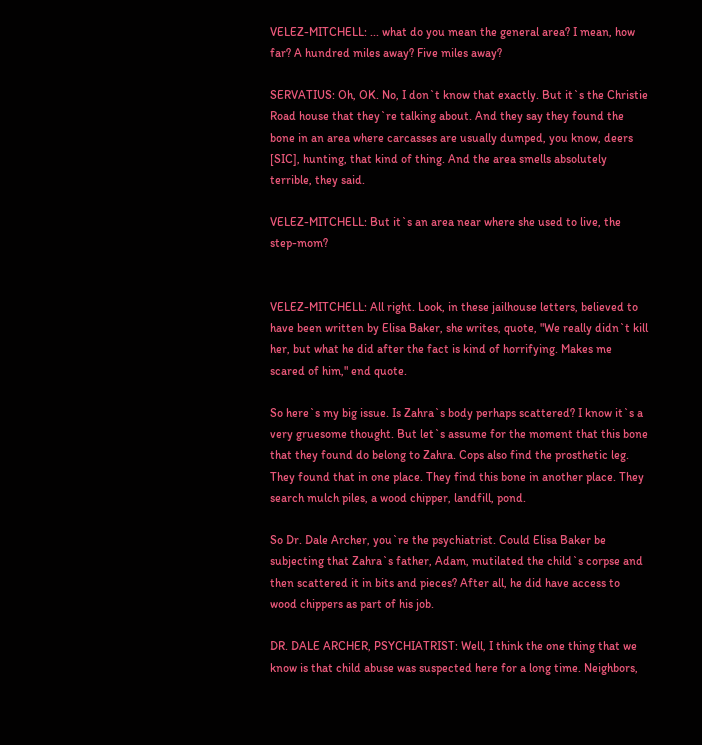VELEZ-MITCHELL: ... what do you mean the general area? I mean, how far? A hundred miles away? Five miles away?

SERVATIUS: Oh, OK. No, I don`t know that exactly. But it`s the Christie Road house that they`re talking about. And they say they found the bone in an area where carcasses are usually dumped, you know, deers [SIC], hunting, that kind of thing. And the area smells absolutely terrible, they said.

VELEZ-MITCHELL: But it`s an area near where she used to live, the step-mom?


VELEZ-MITCHELL: All right. Look, in these jailhouse letters, believed to have been written by Elisa Baker, she writes, quote, "We really didn`t kill her, but what he did after the fact is kind of horrifying. Makes me scared of him," end quote.

So here`s my big issue. Is Zahra`s body perhaps scattered? I know it`s a very gruesome thought. But let`s assume for the moment that this bone that they found do belong to Zahra. Cops also find the prosthetic leg. They found that in one place. They find this bone in another place. They search mulch piles, a wood chipper, landfill, pond.

So Dr. Dale Archer, you`re the psychiatrist. Could Elisa Baker be subjecting that Zahra`s father, Adam, mutilated the child`s corpse and then scattered it in bits and pieces? After all, he did have access to wood chippers as part of his job.

DR. DALE ARCHER, PSYCHIATRIST: Well, I think the one thing that we know is that child abuse was suspected here for a long time. Neighbors,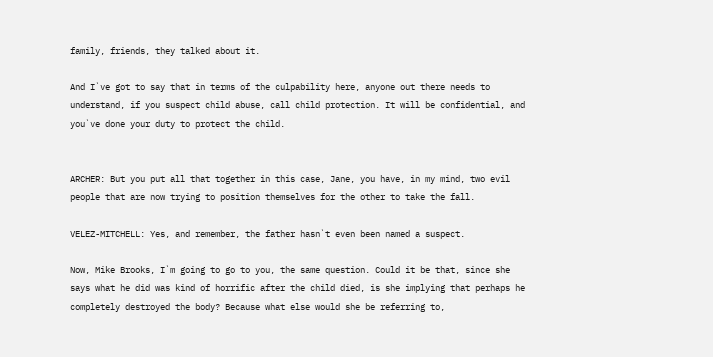family, friends, they talked about it.

And I`ve got to say that in terms of the culpability here, anyone out there needs to understand, if you suspect child abuse, call child protection. It will be confidential, and you`ve done your duty to protect the child.


ARCHER: But you put all that together in this case, Jane, you have, in my mind, two evil people that are now trying to position themselves for the other to take the fall.

VELEZ-MITCHELL: Yes, and remember, the father hasn`t even been named a suspect.

Now, Mike Brooks, I`m going to go to you, the same question. Could it be that, since she says what he did was kind of horrific after the child died, is she implying that perhaps he completely destroyed the body? Because what else would she be referring to,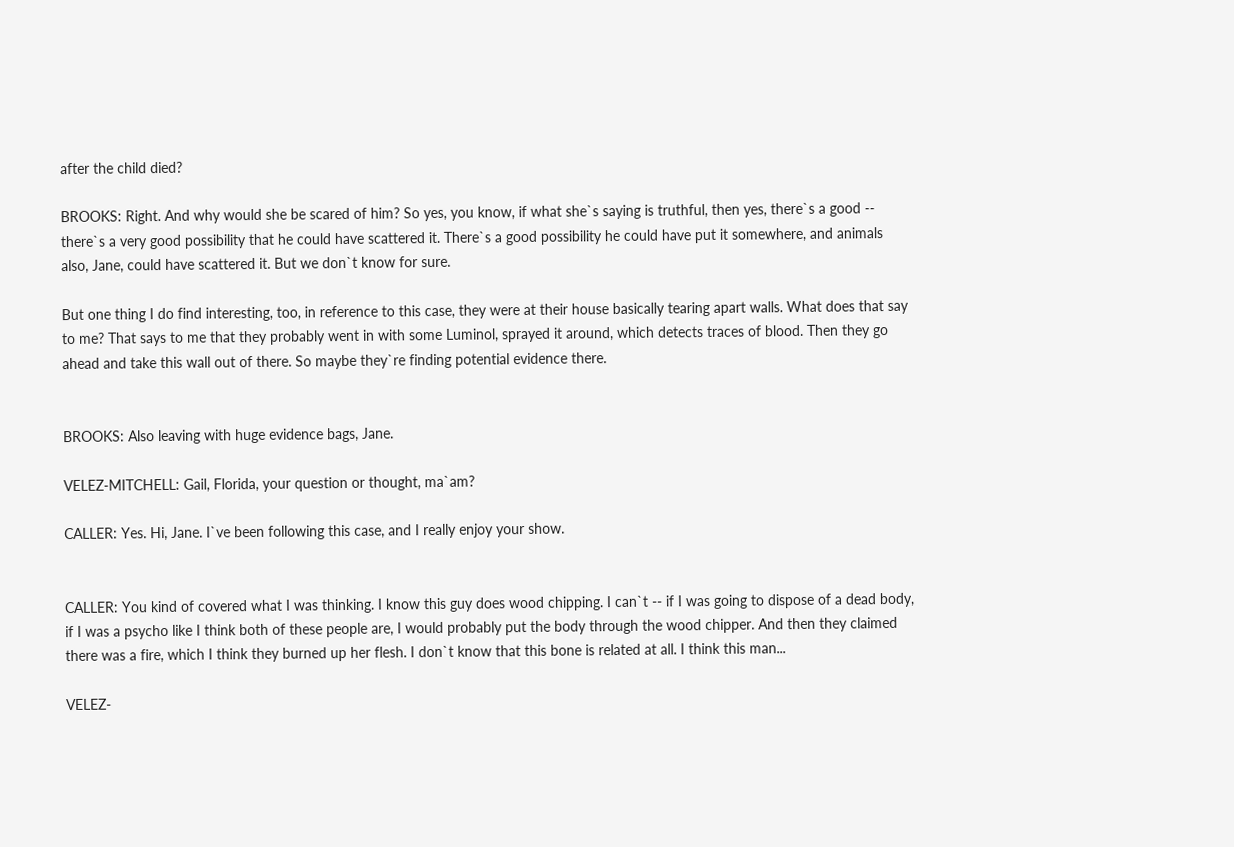after the child died?

BROOKS: Right. And why would she be scared of him? So yes, you know, if what she`s saying is truthful, then yes, there`s a good -- there`s a very good possibility that he could have scattered it. There`s a good possibility he could have put it somewhere, and animals also, Jane, could have scattered it. But we don`t know for sure.

But one thing I do find interesting, too, in reference to this case, they were at their house basically tearing apart walls. What does that say to me? That says to me that they probably went in with some Luminol, sprayed it around, which detects traces of blood. Then they go ahead and take this wall out of there. So maybe they`re finding potential evidence there.


BROOKS: Also leaving with huge evidence bags, Jane.

VELEZ-MITCHELL: Gail, Florida, your question or thought, ma`am?

CALLER: Yes. Hi, Jane. I`ve been following this case, and I really enjoy your show.


CALLER: You kind of covered what I was thinking. I know this guy does wood chipping. I can`t -- if I was going to dispose of a dead body, if I was a psycho like I think both of these people are, I would probably put the body through the wood chipper. And then they claimed there was a fire, which I think they burned up her flesh. I don`t know that this bone is related at all. I think this man...

VELEZ-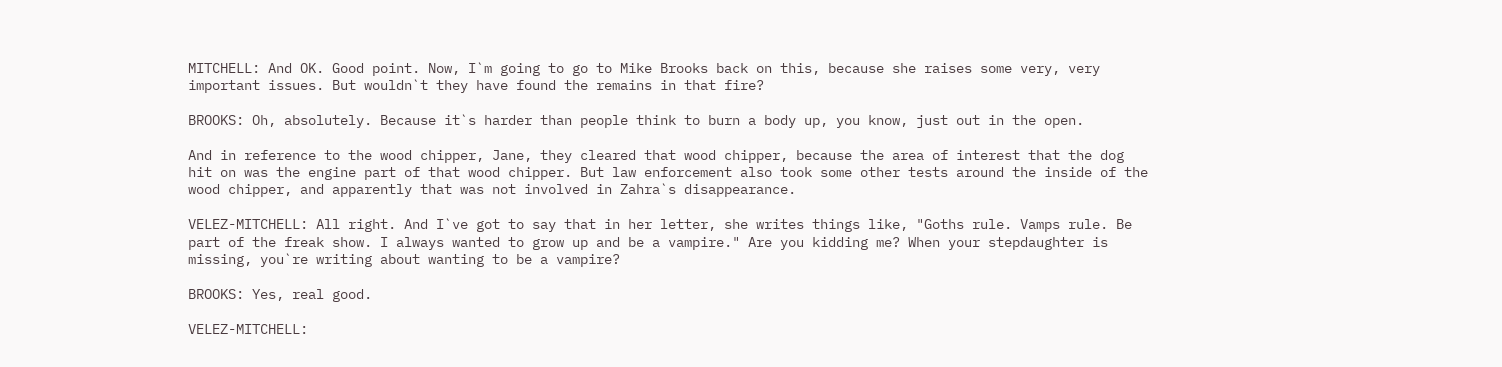MITCHELL: And OK. Good point. Now, I`m going to go to Mike Brooks back on this, because she raises some very, very important issues. But wouldn`t they have found the remains in that fire?

BROOKS: Oh, absolutely. Because it`s harder than people think to burn a body up, you know, just out in the open.

And in reference to the wood chipper, Jane, they cleared that wood chipper, because the area of interest that the dog hit on was the engine part of that wood chipper. But law enforcement also took some other tests around the inside of the wood chipper, and apparently that was not involved in Zahra`s disappearance.

VELEZ-MITCHELL: All right. And I`ve got to say that in her letter, she writes things like, "Goths rule. Vamps rule. Be part of the freak show. I always wanted to grow up and be a vampire." Are you kidding me? When your stepdaughter is missing, you`re writing about wanting to be a vampire?

BROOKS: Yes, real good.

VELEZ-MITCHELL: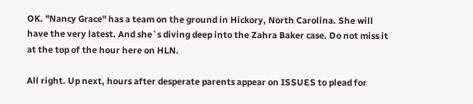OK. "Nancy Grace" has a team on the ground in Hickory, North Carolina. She will have the very latest. And she`s diving deep into the Zahra Baker case. Do not miss it at the top of the hour here on HLN.

All right. Up next, hours after desperate parents appear on ISSUES to plead for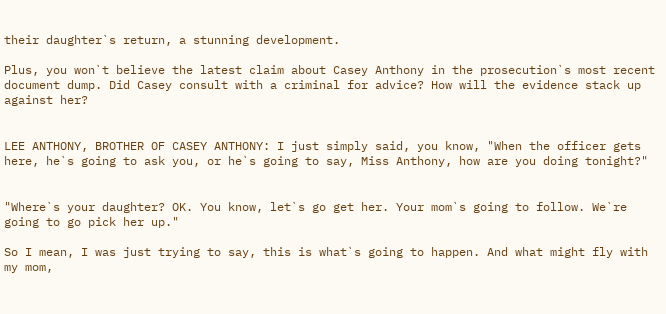their daughter`s return, a stunning development.

Plus, you won`t believe the latest claim about Casey Anthony in the prosecution`s most recent document dump. Did Casey consult with a criminal for advice? How will the evidence stack up against her?


LEE ANTHONY, BROTHER OF CASEY ANTHONY: I just simply said, you know, "When the officer gets here, he`s going to ask you, or he`s going to say, Miss Anthony, how are you doing tonight?"


"Where`s your daughter? OK. You know, let`s go get her. Your mom`s going to follow. We`re going to go pick her up."

So I mean, I was just trying to say, this is what`s going to happen. And what might fly with my mom,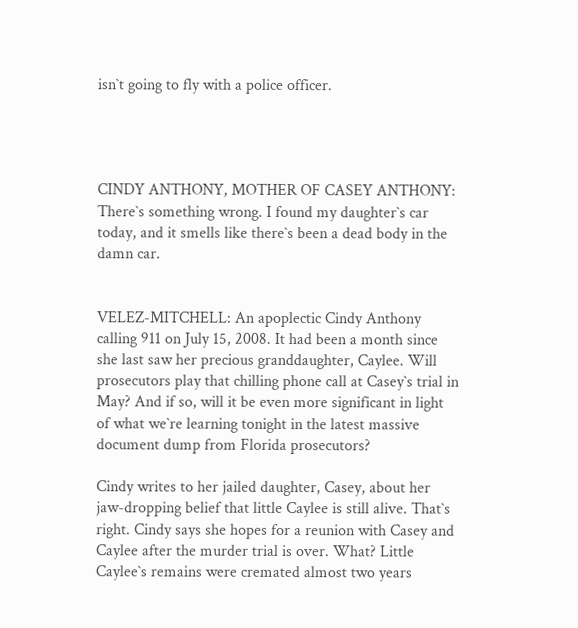isn`t going to fly with a police officer.




CINDY ANTHONY, MOTHER OF CASEY ANTHONY: There`s something wrong. I found my daughter`s car today, and it smells like there`s been a dead body in the damn car.


VELEZ-MITCHELL: An apoplectic Cindy Anthony calling 911 on July 15, 2008. It had been a month since she last saw her precious granddaughter, Caylee. Will prosecutors play that chilling phone call at Casey`s trial in May? And if so, will it be even more significant in light of what we`re learning tonight in the latest massive document dump from Florida prosecutors?

Cindy writes to her jailed daughter, Casey, about her jaw-dropping belief that little Caylee is still alive. That`s right. Cindy says she hopes for a reunion with Casey and Caylee after the murder trial is over. What? Little Caylee`s remains were cremated almost two years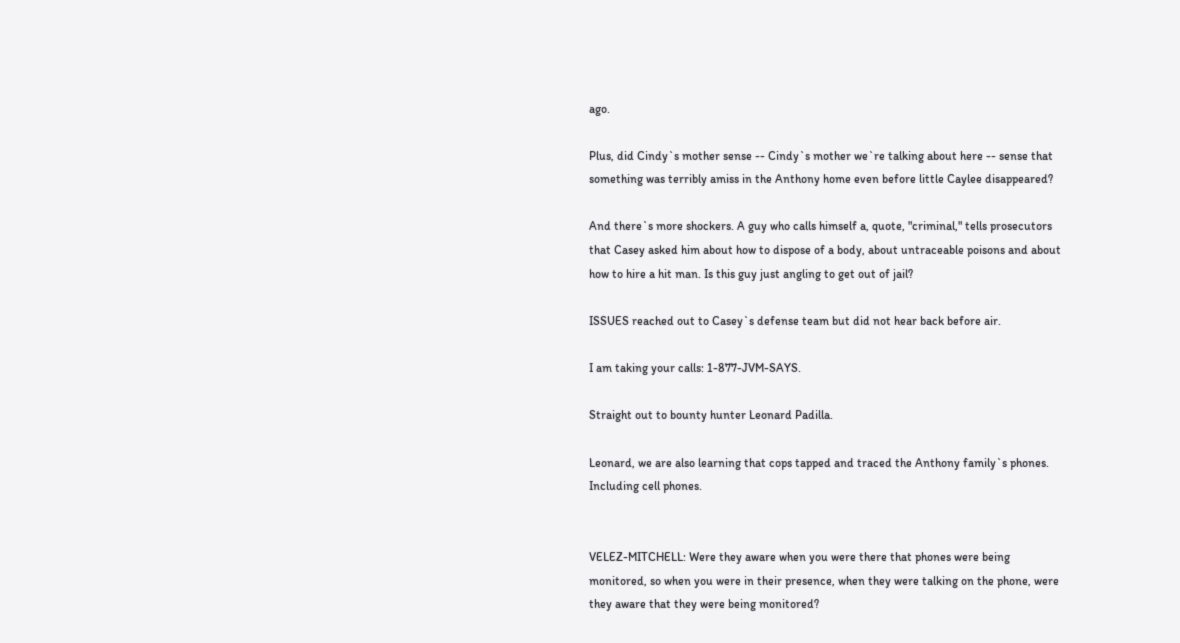ago.

Plus, did Cindy`s mother sense -- Cindy`s mother we`re talking about here -- sense that something was terribly amiss in the Anthony home even before little Caylee disappeared?

And there`s more shockers. A guy who calls himself a, quote, "criminal," tells prosecutors that Casey asked him about how to dispose of a body, about untraceable poisons and about how to hire a hit man. Is this guy just angling to get out of jail?

ISSUES reached out to Casey`s defense team but did not hear back before air.

I am taking your calls: 1-877-JVM-SAYS.

Straight out to bounty hunter Leonard Padilla.

Leonard, we are also learning that cops tapped and traced the Anthony family`s phones. Including cell phones.


VELEZ-MITCHELL: Were they aware when you were there that phones were being monitored, so when you were in their presence, when they were talking on the phone, were they aware that they were being monitored?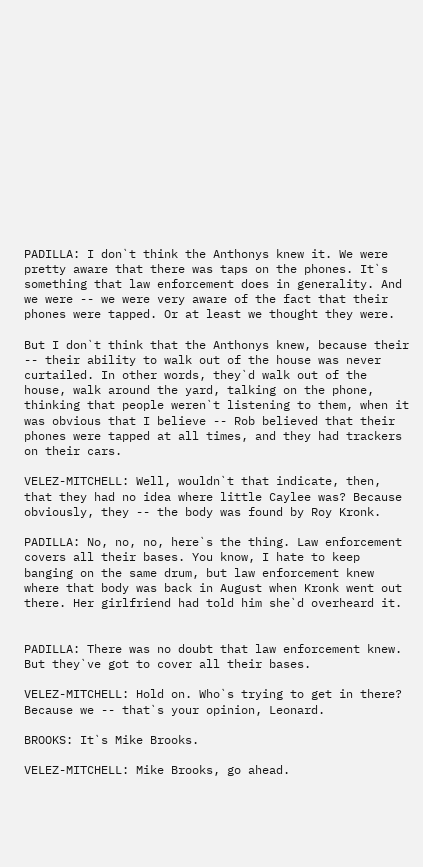PADILLA: I don`t think the Anthonys knew it. We were pretty aware that there was taps on the phones. It`s something that law enforcement does in generality. And we were -- we were very aware of the fact that their phones were tapped. Or at least we thought they were.

But I don`t think that the Anthonys knew, because their -- their ability to walk out of the house was never curtailed. In other words, they`d walk out of the house, walk around the yard, talking on the phone, thinking that people weren`t listening to them, when it was obvious that I believe -- Rob believed that their phones were tapped at all times, and they had trackers on their cars.

VELEZ-MITCHELL: Well, wouldn`t that indicate, then, that they had no idea where little Caylee was? Because obviously, they -- the body was found by Roy Kronk.

PADILLA: No, no, no, here`s the thing. Law enforcement covers all their bases. You know, I hate to keep banging on the same drum, but law enforcement knew where that body was back in August when Kronk went out there. Her girlfriend had told him she`d overheard it.


PADILLA: There was no doubt that law enforcement knew. But they`ve got to cover all their bases.

VELEZ-MITCHELL: Hold on. Who`s trying to get in there? Because we -- that`s your opinion, Leonard.

BROOKS: It`s Mike Brooks.

VELEZ-MITCHELL: Mike Brooks, go ahead.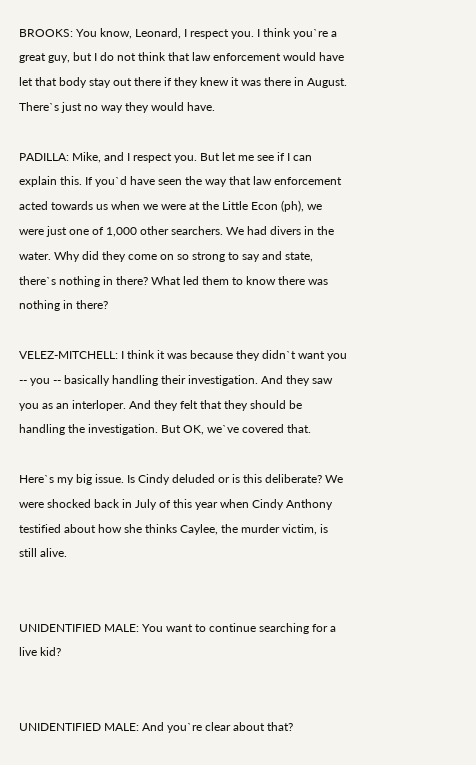BROOKS: You know, Leonard, I respect you. I think you`re a great guy, but I do not think that law enforcement would have let that body stay out there if they knew it was there in August. There`s just no way they would have.

PADILLA: Mike, and I respect you. But let me see if I can explain this. If you`d have seen the way that law enforcement acted towards us when we were at the Little Econ (ph), we were just one of 1,000 other searchers. We had divers in the water. Why did they come on so strong to say and state, there`s nothing in there? What led them to know there was nothing in there?

VELEZ-MITCHELL: I think it was because they didn`t want you -- you -- basically handling their investigation. And they saw you as an interloper. And they felt that they should be handling the investigation. But OK, we`ve covered that.

Here`s my big issue. Is Cindy deluded or is this deliberate? We were shocked back in July of this year when Cindy Anthony testified about how she thinks Caylee, the murder victim, is still alive.


UNIDENTIFIED MALE: You want to continue searching for a live kid?


UNIDENTIFIED MALE: And you`re clear about that?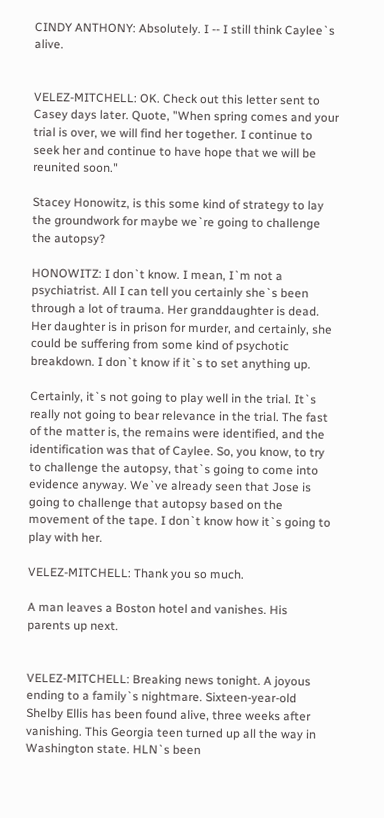CINDY ANTHONY: Absolutely. I -- I still think Caylee`s alive.


VELEZ-MITCHELL: OK. Check out this letter sent to Casey days later. Quote, "When spring comes and your trial is over, we will find her together. I continue to seek her and continue to have hope that we will be reunited soon."

Stacey Honowitz, is this some kind of strategy to lay the groundwork for maybe we`re going to challenge the autopsy?

HONOWITZ: I don`t know. I mean, I`m not a psychiatrist. All I can tell you certainly she`s been through a lot of trauma. Her granddaughter is dead. Her daughter is in prison for murder, and certainly, she could be suffering from some kind of psychotic breakdown. I don`t know if it`s to set anything up.

Certainly, it`s not going to play well in the trial. It`s really not going to bear relevance in the trial. The fast of the matter is, the remains were identified, and the identification was that of Caylee. So, you know, to try to challenge the autopsy, that`s going to come into evidence anyway. We`ve already seen that Jose is going to challenge that autopsy based on the movement of the tape. I don`t know how it`s going to play with her.

VELEZ-MITCHELL: Thank you so much.

A man leaves a Boston hotel and vanishes. His parents up next.


VELEZ-MITCHELL: Breaking news tonight. A joyous ending to a family`s nightmare. Sixteen-year-old Shelby Ellis has been found alive, three weeks after vanishing. This Georgia teen turned up all the way in Washington state. HLN`s been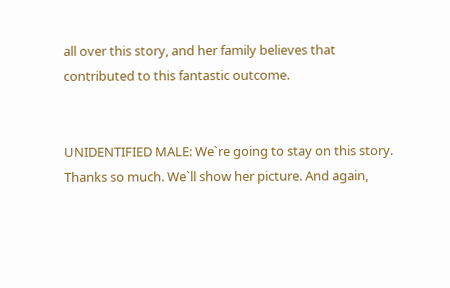all over this story, and her family believes that contributed to this fantastic outcome.


UNIDENTIFIED MALE: We`re going to stay on this story. Thanks so much. We`ll show her picture. And again,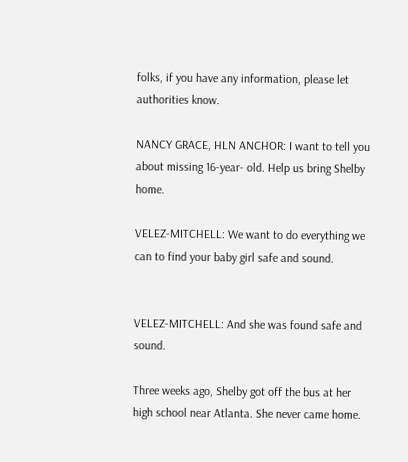folks, if you have any information, please let authorities know.

NANCY GRACE, HLN ANCHOR: I want to tell you about missing 16-year- old. Help us bring Shelby home.

VELEZ-MITCHELL: We want to do everything we can to find your baby girl safe and sound.


VELEZ-MITCHELL: And she was found safe and sound.

Three weeks ago, Shelby got off the bus at her high school near Atlanta. She never came home.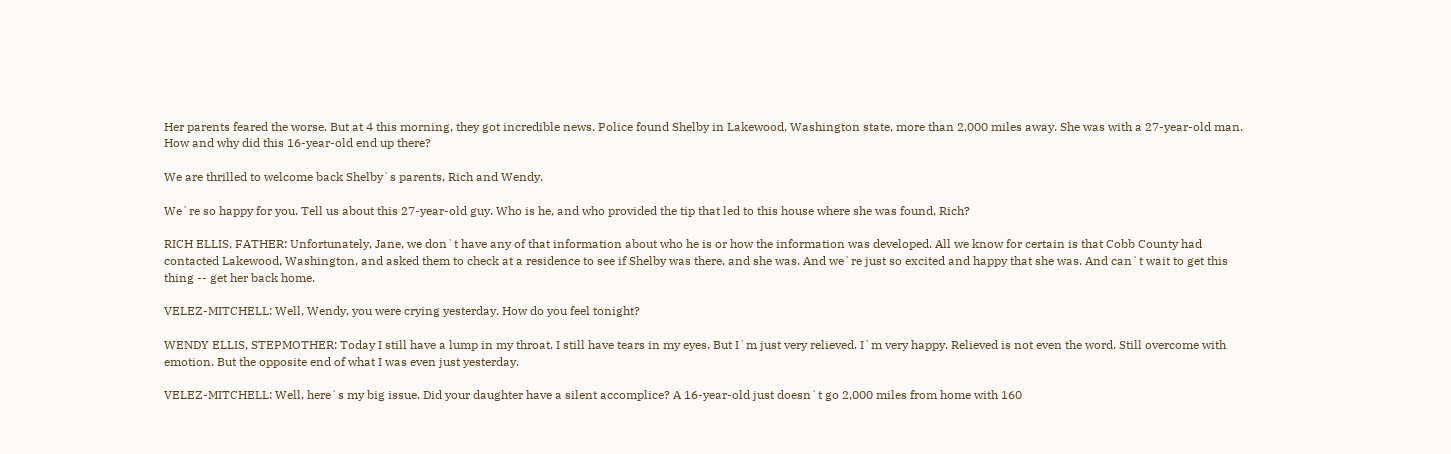Her parents feared the worse. But at 4 this morning, they got incredible news. Police found Shelby in Lakewood, Washington state, more than 2,000 miles away. She was with a 27-year-old man. How and why did this 16-year-old end up there?

We are thrilled to welcome back Shelby`s parents, Rich and Wendy.

We`re so happy for you. Tell us about this 27-year-old guy. Who is he, and who provided the tip that led to this house where she was found, Rich?

RICH ELLIS, FATHER: Unfortunately, Jane, we don`t have any of that information about who he is or how the information was developed. All we know for certain is that Cobb County had contacted Lakewood, Washington, and asked them to check at a residence to see if Shelby was there, and she was. And we`re just so excited and happy that she was. And can`t wait to get this thing -- get her back home.

VELEZ-MITCHELL: Well, Wendy, you were crying yesterday. How do you feel tonight?

WENDY ELLIS, STEPMOTHER: Today I still have a lump in my throat. I still have tears in my eyes. But I`m just very relieved. I`m very happy. Relieved is not even the word. Still overcome with emotion. But the opposite end of what I was even just yesterday.

VELEZ-MITCHELL: Well, here`s my big issue. Did your daughter have a silent accomplice? A 16-year-old just doesn`t go 2,000 miles from home with 160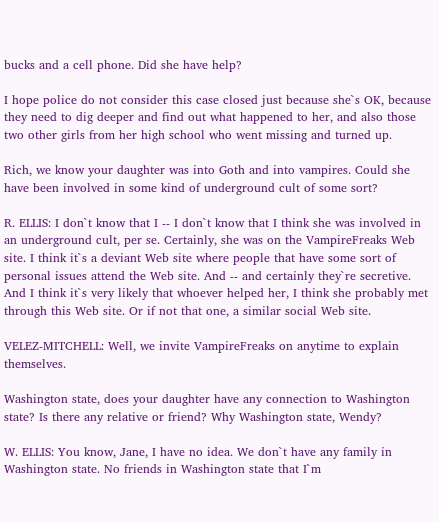bucks and a cell phone. Did she have help?

I hope police do not consider this case closed just because she`s OK, because they need to dig deeper and find out what happened to her, and also those two other girls from her high school who went missing and turned up.

Rich, we know your daughter was into Goth and into vampires. Could she have been involved in some kind of underground cult of some sort?

R. ELLIS: I don`t know that I -- I don`t know that I think she was involved in an underground cult, per se. Certainly, she was on the VampireFreaks Web site. I think it`s a deviant Web site where people that have some sort of personal issues attend the Web site. And -- and certainly they`re secretive. And I think it`s very likely that whoever helped her, I think she probably met through this Web site. Or if not that one, a similar social Web site.

VELEZ-MITCHELL: Well, we invite VampireFreaks on anytime to explain themselves.

Washington state, does your daughter have any connection to Washington state? Is there any relative or friend? Why Washington state, Wendy?

W. ELLIS: You know, Jane, I have no idea. We don`t have any family in Washington state. No friends in Washington state that I`m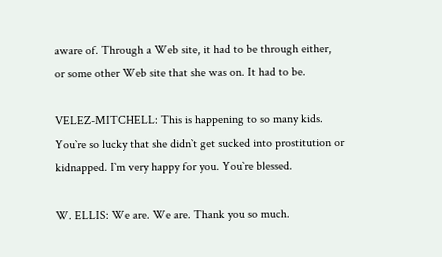aware of. Through a Web site, it had to be through either, or some other Web site that she was on. It had to be.

VELEZ-MITCHELL: This is happening to so many kids. You`re so lucky that she didn`t get sucked into prostitution or kidnapped. I`m very happy for you. You`re blessed.

W. ELLIS: We are. We are. Thank you so much.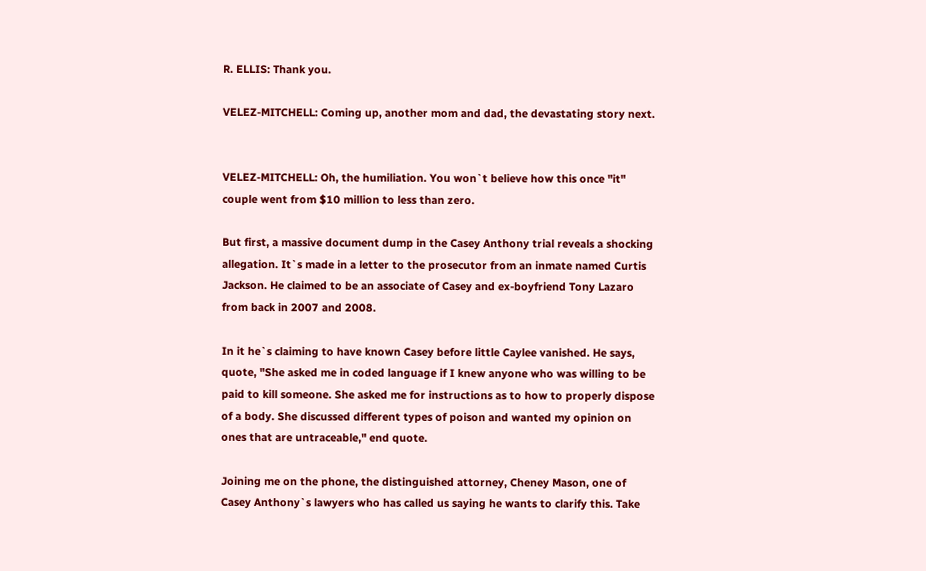R. ELLIS: Thank you.

VELEZ-MITCHELL: Coming up, another mom and dad, the devastating story next.


VELEZ-MITCHELL: Oh, the humiliation. You won`t believe how this once "it" couple went from $10 million to less than zero.

But first, a massive document dump in the Casey Anthony trial reveals a shocking allegation. It`s made in a letter to the prosecutor from an inmate named Curtis Jackson. He claimed to be an associate of Casey and ex-boyfriend Tony Lazaro from back in 2007 and 2008.

In it he`s claiming to have known Casey before little Caylee vanished. He says, quote, "She asked me in coded language if I knew anyone who was willing to be paid to kill someone. She asked me for instructions as to how to properly dispose of a body. She discussed different types of poison and wanted my opinion on ones that are untraceable," end quote.

Joining me on the phone, the distinguished attorney, Cheney Mason, one of Casey Anthony`s lawyers who has called us saying he wants to clarify this. Take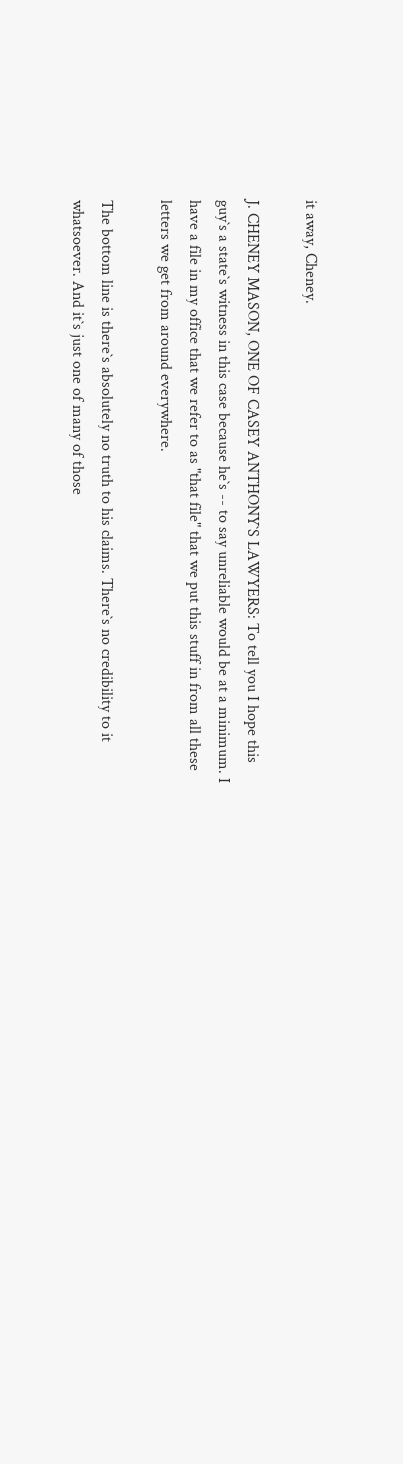it away, Cheney.

J. CHENEY MASON, ONE OF CASEY ANTHONY`S LAWYERS: To tell you I hope this guy`s a state`s witness in this case because he`s -- to say unreliable would be at a minimum. I have a file in my office that we refer to as "that file" that we put this stuff in from all these letters we get from around everywhere.

The bottom line is there`s absolutely no truth to his claims. There`s no credibility to it whatsoever. And it`s just one of many of those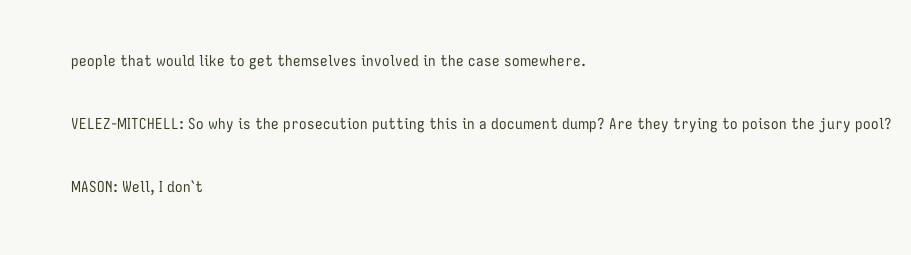people that would like to get themselves involved in the case somewhere.

VELEZ-MITCHELL: So why is the prosecution putting this in a document dump? Are they trying to poison the jury pool?

MASON: Well, I don`t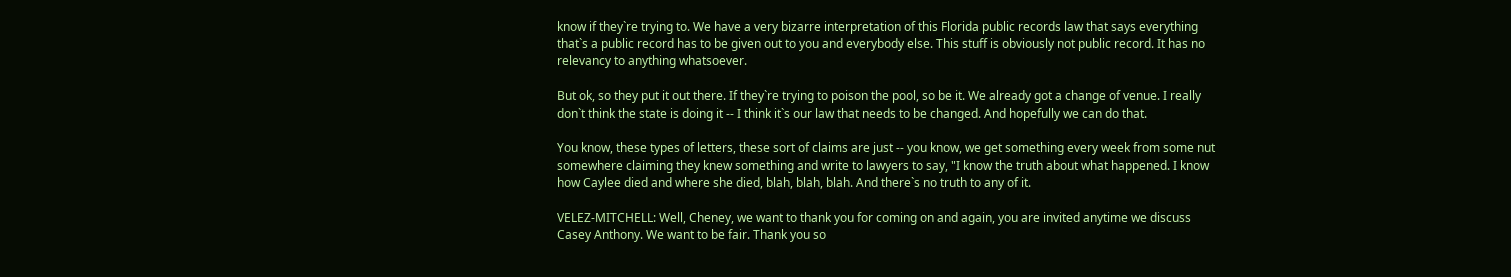know if they`re trying to. We have a very bizarre interpretation of this Florida public records law that says everything that`s a public record has to be given out to you and everybody else. This stuff is obviously not public record. It has no relevancy to anything whatsoever.

But ok, so they put it out there. If they`re trying to poison the pool, so be it. We already got a change of venue. I really don`t think the state is doing it -- I think it`s our law that needs to be changed. And hopefully we can do that.

You know, these types of letters, these sort of claims are just -- you know, we get something every week from some nut somewhere claiming they knew something and write to lawyers to say, "I know the truth about what happened. I know how Caylee died and where she died, blah, blah, blah. And there`s no truth to any of it.

VELEZ-MITCHELL: Well, Cheney, we want to thank you for coming on and again, you are invited anytime we discuss Casey Anthony. We want to be fair. Thank you so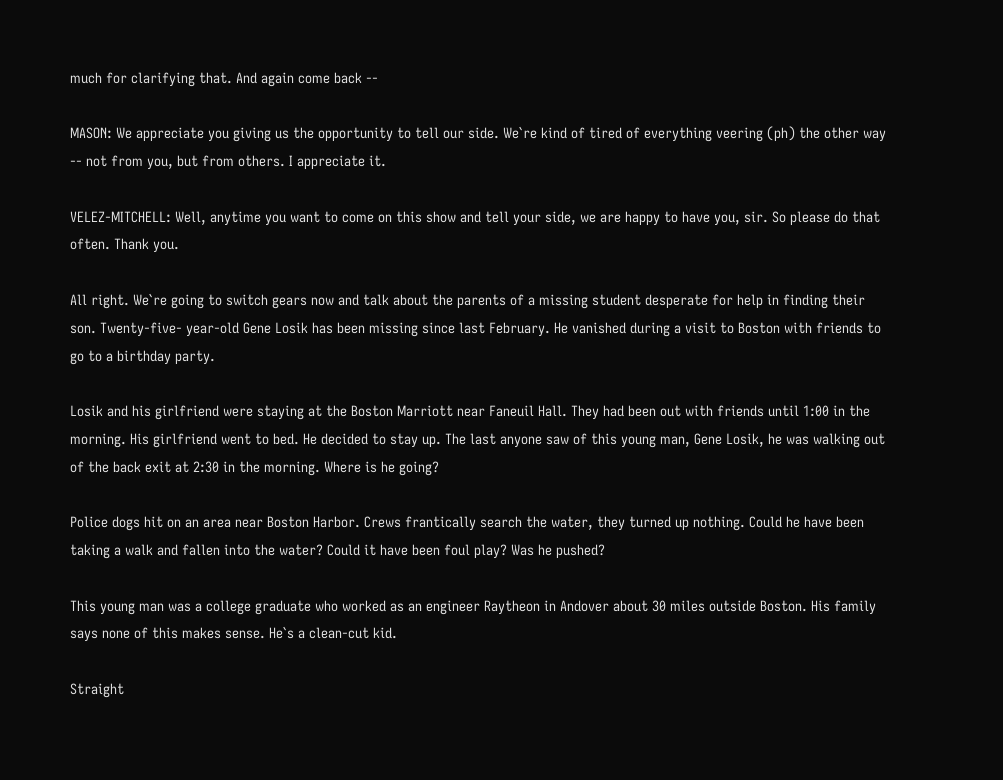much for clarifying that. And again come back --

MASON: We appreciate you giving us the opportunity to tell our side. We`re kind of tired of everything veering (ph) the other way -- not from you, but from others. I appreciate it.

VELEZ-MITCHELL: Well, anytime you want to come on this show and tell your side, we are happy to have you, sir. So please do that often. Thank you.

All right. We`re going to switch gears now and talk about the parents of a missing student desperate for help in finding their son. Twenty-five- year-old Gene Losik has been missing since last February. He vanished during a visit to Boston with friends to go to a birthday party.

Losik and his girlfriend were staying at the Boston Marriott near Faneuil Hall. They had been out with friends until 1:00 in the morning. His girlfriend went to bed. He decided to stay up. The last anyone saw of this young man, Gene Losik, he was walking out of the back exit at 2:30 in the morning. Where is he going?

Police dogs hit on an area near Boston Harbor. Crews frantically search the water, they turned up nothing. Could he have been taking a walk and fallen into the water? Could it have been foul play? Was he pushed?

This young man was a college graduate who worked as an engineer Raytheon in Andover about 30 miles outside Boston. His family says none of this makes sense. He`s a clean-cut kid.

Straight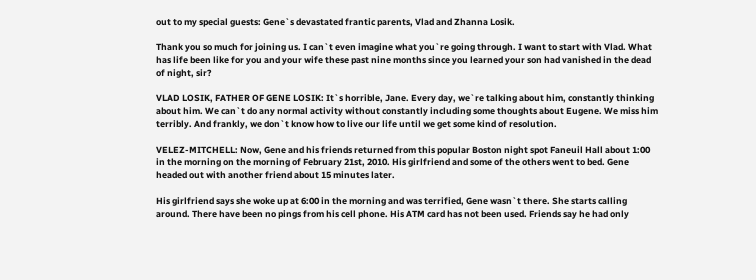out to my special guests: Gene`s devastated frantic parents, Vlad and Zhanna Losik.

Thank you so much for joining us. I can`t even imagine what you`re going through. I want to start with Vlad. What has life been like for you and your wife these past nine months since you learned your son had vanished in the dead of night, sir?

VLAD LOSIK, FATHER OF GENE LOSIK: It`s horrible, Jane. Every day, we`re talking about him, constantly thinking about him. We can`t do any normal activity without constantly including some thoughts about Eugene. We miss him terribly. And frankly, we don`t know how to live our life until we get some kind of resolution.

VELEZ-MITCHELL: Now, Gene and his friends returned from this popular Boston night spot Faneuil Hall about 1:00 in the morning on the morning of February 21st, 2010. His girlfriend and some of the others went to bed. Gene headed out with another friend about 15 minutes later.

His girlfriend says she woke up at 6:00 in the morning and was terrified, Gene wasn`t there. She starts calling around. There have been no pings from his cell phone. His ATM card has not been used. Friends say he had only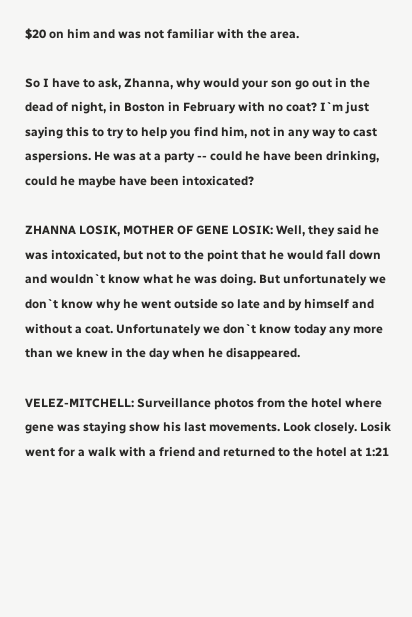$20 on him and was not familiar with the area.

So I have to ask, Zhanna, why would your son go out in the dead of night, in Boston in February with no coat? I`m just saying this to try to help you find him, not in any way to cast aspersions. He was at a party -- could he have been drinking, could he maybe have been intoxicated?

ZHANNA LOSIK, MOTHER OF GENE LOSIK: Well, they said he was intoxicated, but not to the point that he would fall down and wouldn`t know what he was doing. But unfortunately we don`t know why he went outside so late and by himself and without a coat. Unfortunately we don`t know today any more than we knew in the day when he disappeared.

VELEZ-MITCHELL: Surveillance photos from the hotel where gene was staying show his last movements. Look closely. Losik went for a walk with a friend and returned to the hotel at 1:21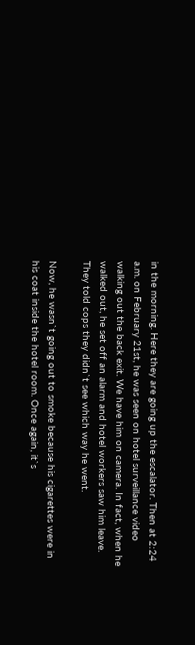in the morning. Here they are going up the escalator. Then at 2:24 a.m. on February 21st, he was seen on hotel surveillance video walking out the back exit. We have him on camera. In fact, when he walked out, he set off an alarm and hotel workers saw him leave. They told cops they didn`t see which way he went.

Now, he wasn`t going out to smoke because his cigarettes were in his coat inside the hotel room. Once again, it`s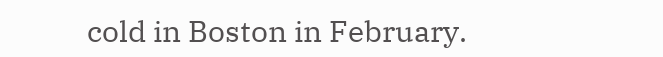cold in Boston in February.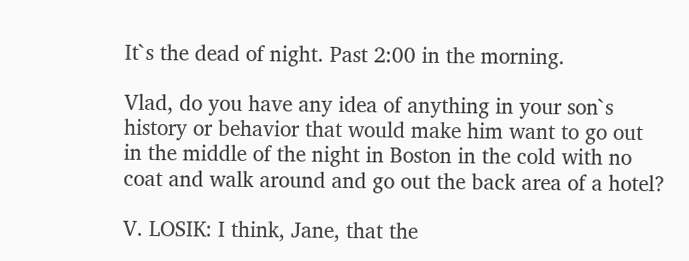It`s the dead of night. Past 2:00 in the morning.

Vlad, do you have any idea of anything in your son`s history or behavior that would make him want to go out in the middle of the night in Boston in the cold with no coat and walk around and go out the back area of a hotel?

V. LOSIK: I think, Jane, that the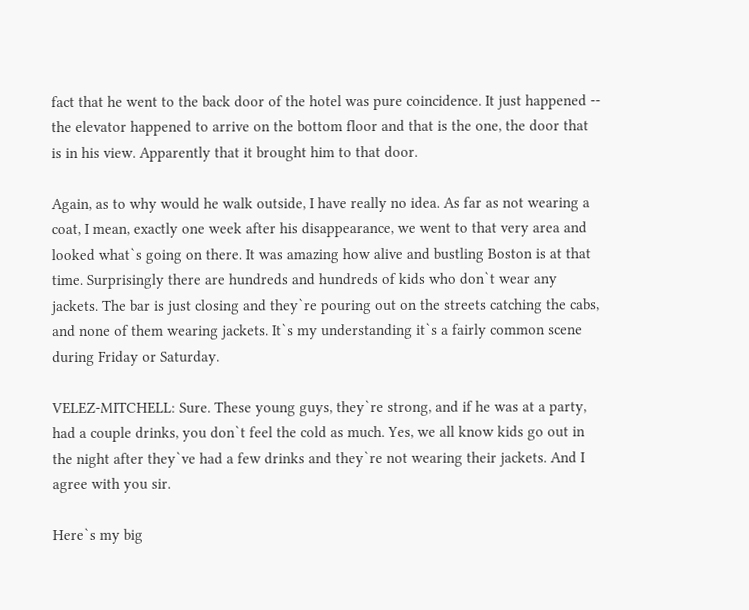fact that he went to the back door of the hotel was pure coincidence. It just happened -- the elevator happened to arrive on the bottom floor and that is the one, the door that is in his view. Apparently that it brought him to that door.

Again, as to why would he walk outside, I have really no idea. As far as not wearing a coat, I mean, exactly one week after his disappearance, we went to that very area and looked what`s going on there. It was amazing how alive and bustling Boston is at that time. Surprisingly there are hundreds and hundreds of kids who don`t wear any jackets. The bar is just closing and they`re pouring out on the streets catching the cabs, and none of them wearing jackets. It`s my understanding it`s a fairly common scene during Friday or Saturday.

VELEZ-MITCHELL: Sure. These young guys, they`re strong, and if he was at a party, had a couple drinks, you don`t feel the cold as much. Yes, we all know kids go out in the night after they`ve had a few drinks and they`re not wearing their jackets. And I agree with you sir.

Here`s my big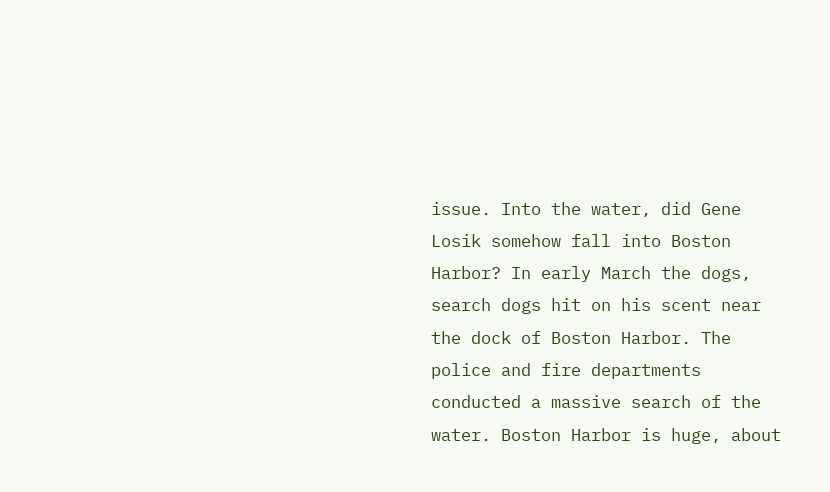issue. Into the water, did Gene Losik somehow fall into Boston Harbor? In early March the dogs, search dogs hit on his scent near the dock of Boston Harbor. The police and fire departments conducted a massive search of the water. Boston Harbor is huge, about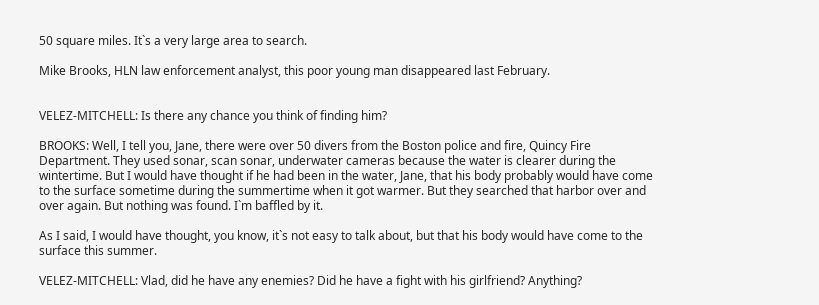50 square miles. It`s a very large area to search.

Mike Brooks, HLN law enforcement analyst, this poor young man disappeared last February.


VELEZ-MITCHELL: Is there any chance you think of finding him?

BROOKS: Well, I tell you, Jane, there were over 50 divers from the Boston police and fire, Quincy Fire Department. They used sonar, scan sonar, underwater cameras because the water is clearer during the wintertime. But I would have thought if he had been in the water, Jane, that his body probably would have come to the surface sometime during the summertime when it got warmer. But they searched that harbor over and over again. But nothing was found. I`m baffled by it.

As I said, I would have thought, you know, it`s not easy to talk about, but that his body would have come to the surface this summer.

VELEZ-MITCHELL: Vlad, did he have any enemies? Did he have a fight with his girlfriend? Anything?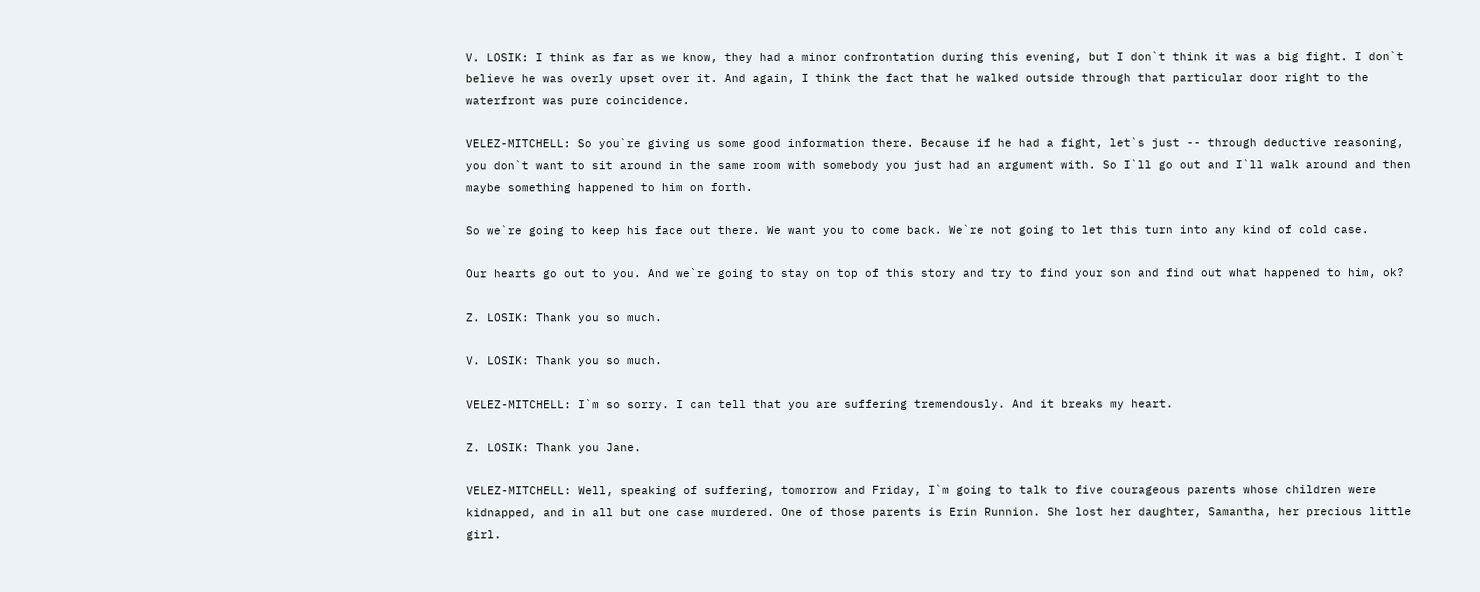V. LOSIK: I think as far as we know, they had a minor confrontation during this evening, but I don`t think it was a big fight. I don`t believe he was overly upset over it. And again, I think the fact that he walked outside through that particular door right to the waterfront was pure coincidence.

VELEZ-MITCHELL: So you`re giving us some good information there. Because if he had a fight, let`s just -- through deductive reasoning, you don`t want to sit around in the same room with somebody you just had an argument with. So I`ll go out and I`ll walk around and then maybe something happened to him on forth.

So we`re going to keep his face out there. We want you to come back. We`re not going to let this turn into any kind of cold case.

Our hearts go out to you. And we`re going to stay on top of this story and try to find your son and find out what happened to him, ok?

Z. LOSIK: Thank you so much.

V. LOSIK: Thank you so much.

VELEZ-MITCHELL: I`m so sorry. I can tell that you are suffering tremendously. And it breaks my heart.

Z. LOSIK: Thank you Jane.

VELEZ-MITCHELL: Well, speaking of suffering, tomorrow and Friday, I`m going to talk to five courageous parents whose children were kidnapped, and in all but one case murdered. One of those parents is Erin Runnion. She lost her daughter, Samantha, her precious little girl.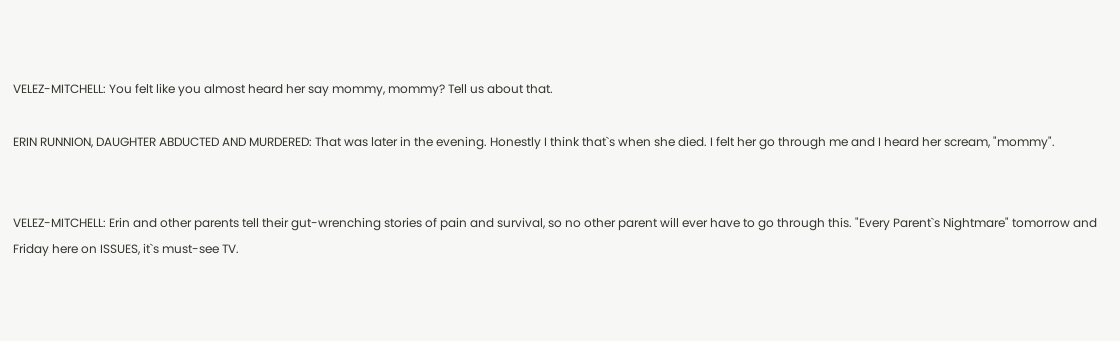VELEZ-MITCHELL: You felt like you almost heard her say mommy, mommy? Tell us about that.

ERIN RUNNION, DAUGHTER ABDUCTED AND MURDERED: That was later in the evening. Honestly I think that`s when she died. I felt her go through me and I heard her scream, "mommy".


VELEZ-MITCHELL: Erin and other parents tell their gut-wrenching stories of pain and survival, so no other parent will ever have to go through this. "Every Parent`s Nightmare" tomorrow and Friday here on ISSUES, it`s must-see TV.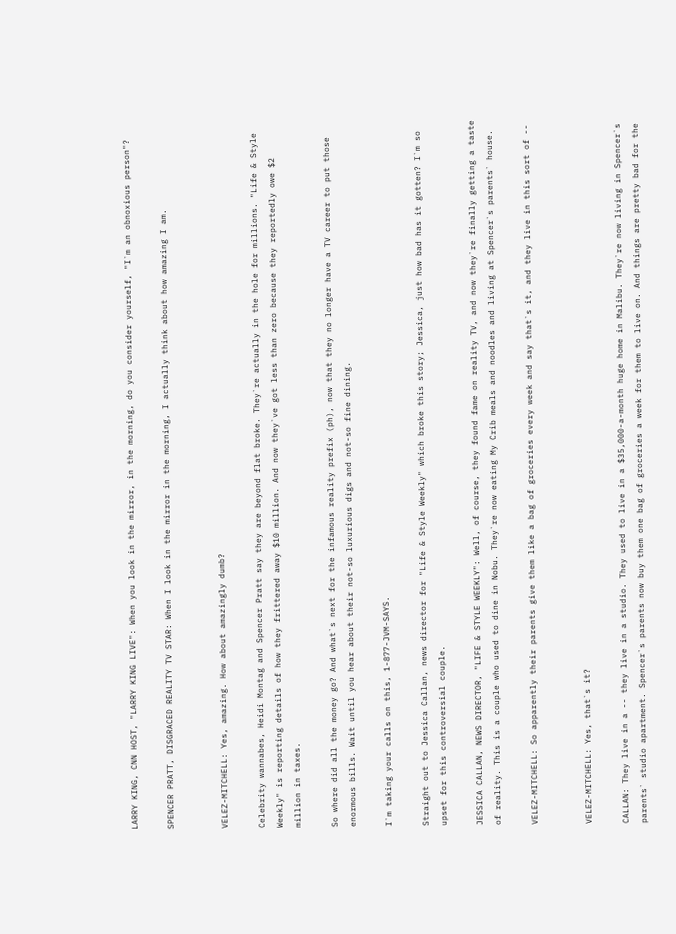LARRY KING, CNN HOST, "LARRY KING LIVE": When you look in the mirror, in the morning, do you consider yourself, "I`m an obnoxious person"?

SPENCER PRATT, DISGRACED REALITY TV STAR: When I look in the mirror in the morning, I actually think about how amazing I am.


VELEZ-MITCHELL: Yes, amazing. How about amazingly dumb?

Celebrity wannabes, Heidi Montag and Spencer Pratt say they are beyond flat broke. They`re actually in the hole for millions. "Life & Style Weekly" is reporting details of how they frittered away $10 million. And now they`ve got less than zero because they reportedly owe $2 million in taxes.

So where did all the money go? And what`s next for the infamous reality prefix (ph), now that they no longer have a TV career to put those enormous bills. Wait until you hear about their not-so luxurious digs and not-so fine dining.

I`m taking your calls on this, 1-877-JVM-SAYS.

Straight out to Jessica Callan, news director for "Life & Style Weekly" which broke this story; Jessica, just how bad has it gotten? I`m so upset for this controversial couple.

JESSICA CALLAN, NEWS DIRECTOR, "LIFE & STYLE WEEKLY": Well, of course, they found fame on reality TV, and now they`re finally getting a taste of reality. This is a couple who used to dine in Nobu. They`re now eating My Crib meals and noodles and living at Spencer`s parents` house.

VELEZ-MITCHELL: So apparently their parents give them like a bag of groceries every week and say that`s it, and they live in this sort of --


VELEZ-MITCHELL: Yes, that`s it?

CALLAN: They live in a -- they live in a studio. They used to live in a $35,000-a-month huge home in Malibu. They`re now living in Spencer`s parents` studio apartment. Spencer`s parents now buy them one bag of groceries a week for them to live on. And things are pretty bad for the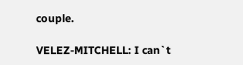couple.

VELEZ-MITCHELL: I can`t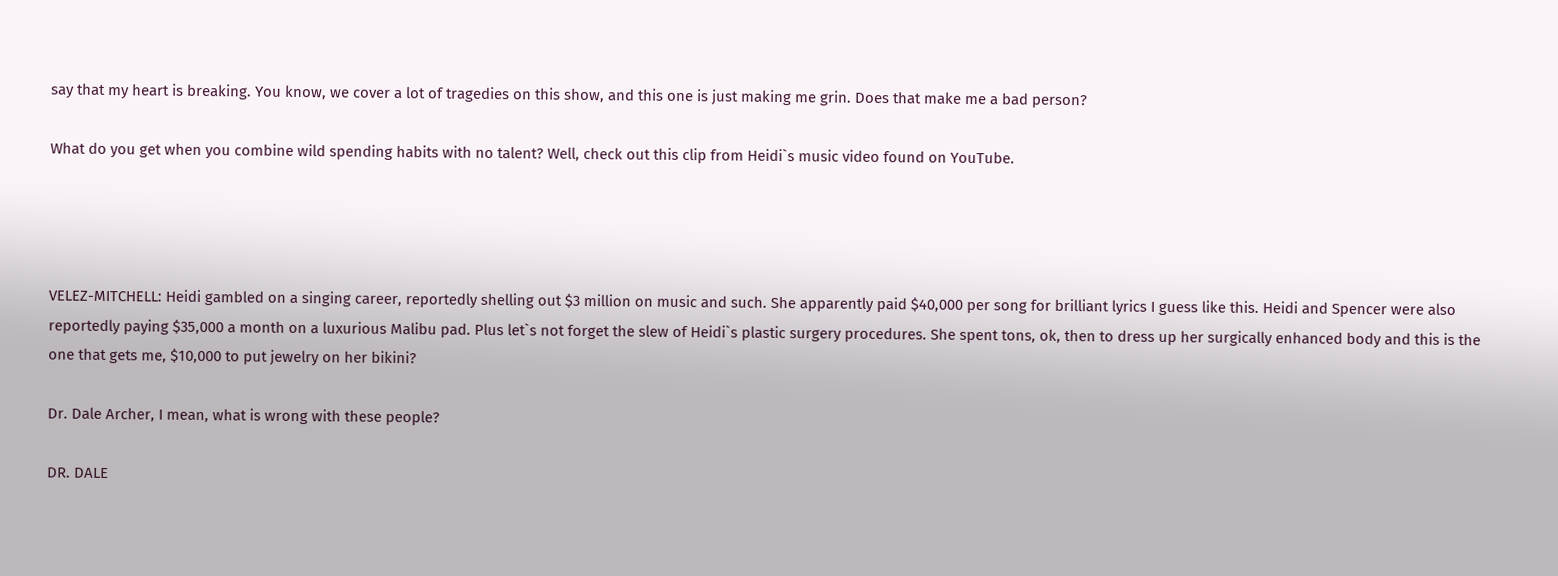say that my heart is breaking. You know, we cover a lot of tragedies on this show, and this one is just making me grin. Does that make me a bad person?

What do you get when you combine wild spending habits with no talent? Well, check out this clip from Heidi`s music video found on YouTube.




VELEZ-MITCHELL: Heidi gambled on a singing career, reportedly shelling out $3 million on music and such. She apparently paid $40,000 per song for brilliant lyrics I guess like this. Heidi and Spencer were also reportedly paying $35,000 a month on a luxurious Malibu pad. Plus let`s not forget the slew of Heidi`s plastic surgery procedures. She spent tons, ok, then to dress up her surgically enhanced body and this is the one that gets me, $10,000 to put jewelry on her bikini?

Dr. Dale Archer, I mean, what is wrong with these people?

DR. DALE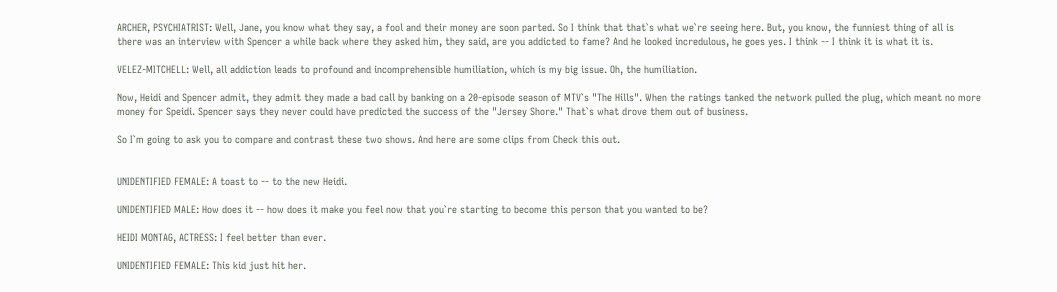ARCHER, PSYCHIATRIST: Well, Jane, you know what they say, a fool and their money are soon parted. So I think that that`s what we`re seeing here. But, you know, the funniest thing of all is there was an interview with Spencer a while back where they asked him, they said, are you addicted to fame? And he looked incredulous, he goes yes. I think -- I think it is what it is.

VELEZ-MITCHELL: Well, all addiction leads to profound and incomprehensible humiliation, which is my big issue. Oh, the humiliation.

Now, Heidi and Spencer admit, they admit they made a bad call by banking on a 20-episode season of MTV`s "The Hills". When the ratings tanked the network pulled the plug, which meant no more money for Speidi. Spencer says they never could have predicted the success of the "Jersey Shore." That`s what drove them out of business.

So I`m going to ask you to compare and contrast these two shows. And here are some clips from Check this out.


UNIDENTIFIED FEMALE: A toast to -- to the new Heidi.

UNIDENTIFIED MALE: How does it -- how does it make you feel now that you`re starting to become this person that you wanted to be?

HEIDI MONTAG, ACTRESS: I feel better than ever.

UNIDENTIFIED FEMALE: This kid just hit her.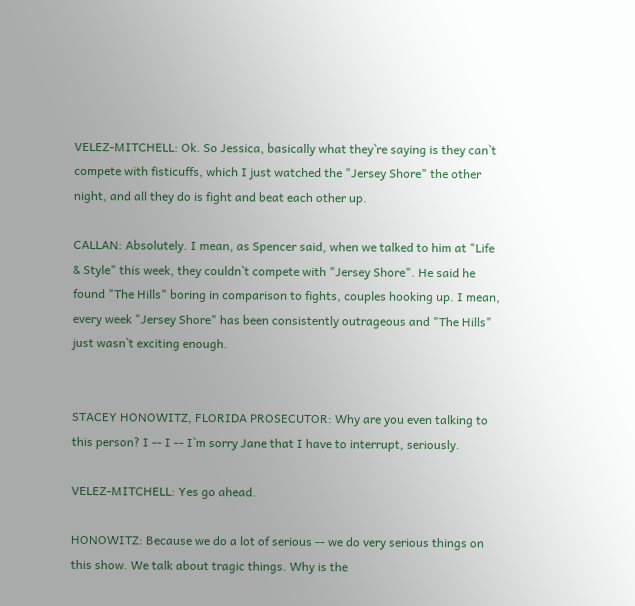VELEZ-MITCHELL: Ok. So Jessica, basically what they`re saying is they can`t compete with fisticuffs, which I just watched the "Jersey Shore" the other night, and all they do is fight and beat each other up.

CALLAN: Absolutely. I mean, as Spencer said, when we talked to him at "Life & Style" this week, they couldn`t compete with "Jersey Shore". He said he found "The Hills" boring in comparison to fights, couples hooking up. I mean, every week "Jersey Shore" has been consistently outrageous and "The Hills" just wasn`t exciting enough.


STACEY HONOWITZ, FLORIDA PROSECUTOR: Why are you even talking to this person? I -- I -- I`m sorry Jane that I have to interrupt, seriously.

VELEZ-MITCHELL: Yes go ahead.

HONOWITZ: Because we do a lot of serious -- we do very serious things on this show. We talk about tragic things. Why is the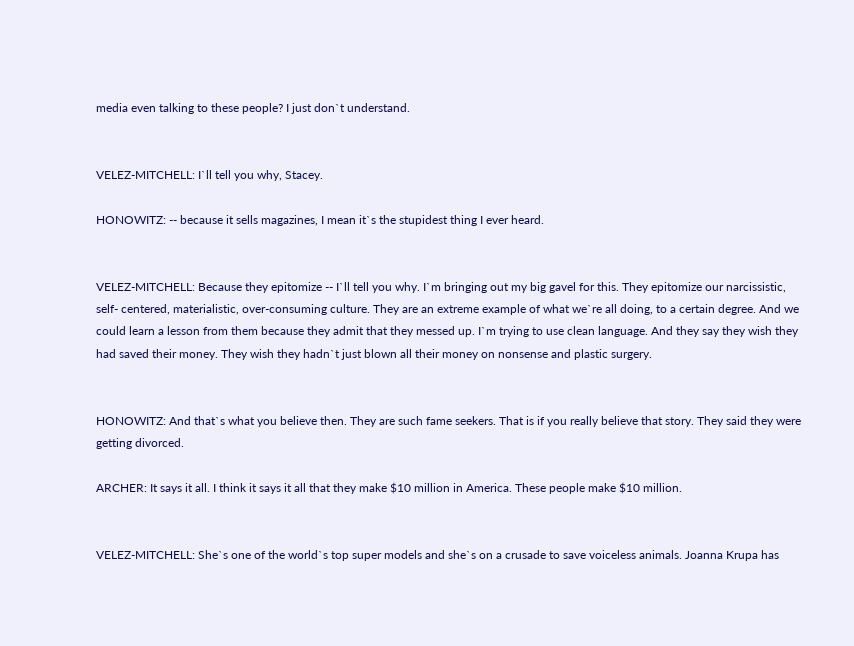media even talking to these people? I just don`t understand.


VELEZ-MITCHELL: I`ll tell you why, Stacey.

HONOWITZ: -- because it sells magazines, I mean it`s the stupidest thing I ever heard.


VELEZ-MITCHELL: Because they epitomize -- I`ll tell you why. I`m bringing out my big gavel for this. They epitomize our narcissistic, self- centered, materialistic, over-consuming culture. They are an extreme example of what we`re all doing, to a certain degree. And we could learn a lesson from them because they admit that they messed up. I`m trying to use clean language. And they say they wish they had saved their money. They wish they hadn`t just blown all their money on nonsense and plastic surgery.


HONOWITZ: And that`s what you believe then. They are such fame seekers. That is if you really believe that story. They said they were getting divorced.

ARCHER: It says it all. I think it says it all that they make $10 million in America. These people make $10 million.


VELEZ-MITCHELL: She`s one of the world`s top super models and she`s on a crusade to save voiceless animals. Joanna Krupa has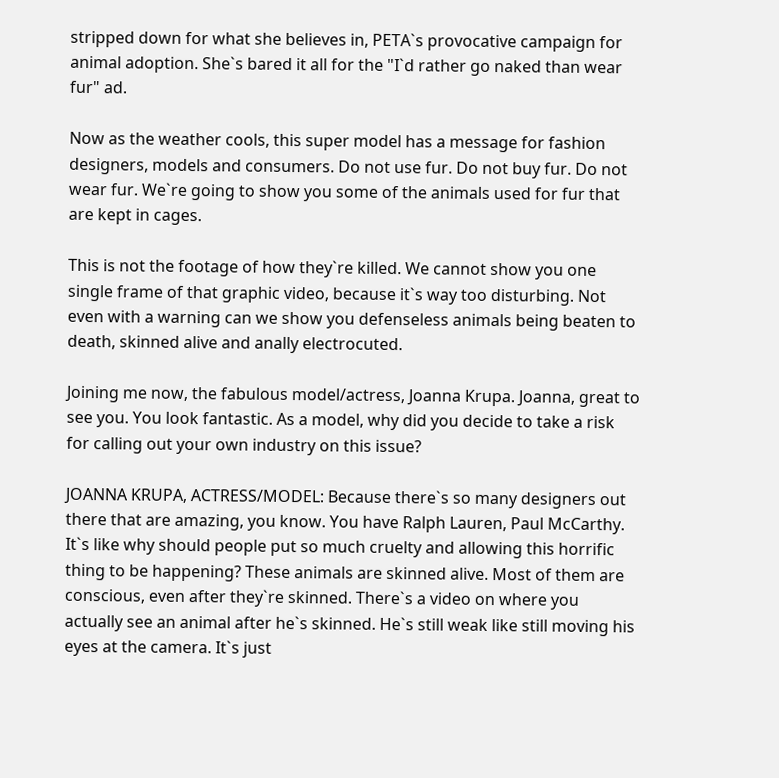stripped down for what she believes in, PETA`s provocative campaign for animal adoption. She`s bared it all for the "I`d rather go naked than wear fur" ad.

Now as the weather cools, this super model has a message for fashion designers, models and consumers. Do not use fur. Do not buy fur. Do not wear fur. We`re going to show you some of the animals used for fur that are kept in cages.

This is not the footage of how they`re killed. We cannot show you one single frame of that graphic video, because it`s way too disturbing. Not even with a warning can we show you defenseless animals being beaten to death, skinned alive and anally electrocuted.

Joining me now, the fabulous model/actress, Joanna Krupa. Joanna, great to see you. You look fantastic. As a model, why did you decide to take a risk for calling out your own industry on this issue?

JOANNA KRUPA, ACTRESS/MODEL: Because there`s so many designers out there that are amazing, you know. You have Ralph Lauren, Paul McCarthy. It`s like why should people put so much cruelty and allowing this horrific thing to be happening? These animals are skinned alive. Most of them are conscious, even after they`re skinned. There`s a video on where you actually see an animal after he`s skinned. He`s still weak like still moving his eyes at the camera. It`s just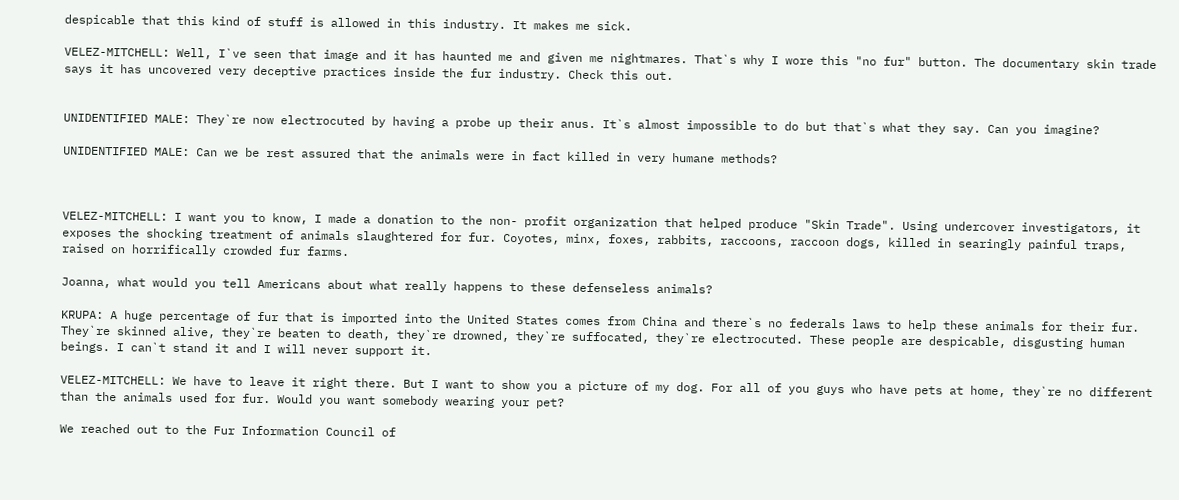despicable that this kind of stuff is allowed in this industry. It makes me sick.

VELEZ-MITCHELL: Well, I`ve seen that image and it has haunted me and given me nightmares. That`s why I wore this "no fur" button. The documentary skin trade says it has uncovered very deceptive practices inside the fur industry. Check this out.


UNIDENTIFIED MALE: They`re now electrocuted by having a probe up their anus. It`s almost impossible to do but that`s what they say. Can you imagine?

UNIDENTIFIED MALE: Can we be rest assured that the animals were in fact killed in very humane methods?



VELEZ-MITCHELL: I want you to know, I made a donation to the non- profit organization that helped produce "Skin Trade". Using undercover investigators, it exposes the shocking treatment of animals slaughtered for fur. Coyotes, minx, foxes, rabbits, raccoons, raccoon dogs, killed in searingly painful traps, raised on horrifically crowded fur farms.

Joanna, what would you tell Americans about what really happens to these defenseless animals?

KRUPA: A huge percentage of fur that is imported into the United States comes from China and there`s no federals laws to help these animals for their fur. They`re skinned alive, they`re beaten to death, they`re drowned, they`re suffocated, they`re electrocuted. These people are despicable, disgusting human beings. I can`t stand it and I will never support it.

VELEZ-MITCHELL: We have to leave it right there. But I want to show you a picture of my dog. For all of you guys who have pets at home, they`re no different than the animals used for fur. Would you want somebody wearing your pet?

We reached out to the Fur Information Council of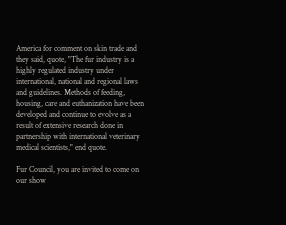America for comment on skin trade and they said, quote, "The fur industry is a highly regulated industry under international, national and regional laws and guidelines. Methods of feeding, housing, care and euthanization have been developed and continue to evolve as a result of extensive research done in partnership with international veterinary medical scientists," end quote.

Fur Council, you are invited to come on our show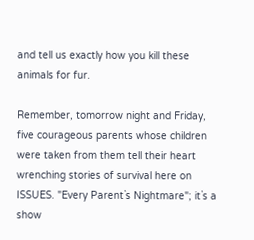and tell us exactly how you kill these animals for fur.

Remember, tomorrow night and Friday, five courageous parents whose children were taken from them tell their heart wrenching stories of survival here on ISSUES. "Every Parent`s Nightmare"; it`s a show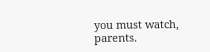you must watch, parents.